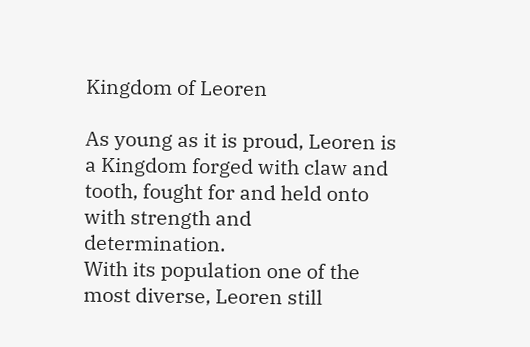Kingdom of Leoren

As young as it is proud, Leoren is a Kingdom forged with claw and tooth, fought for and held onto with strength and determination.
With its population one of the most diverse, Leoren still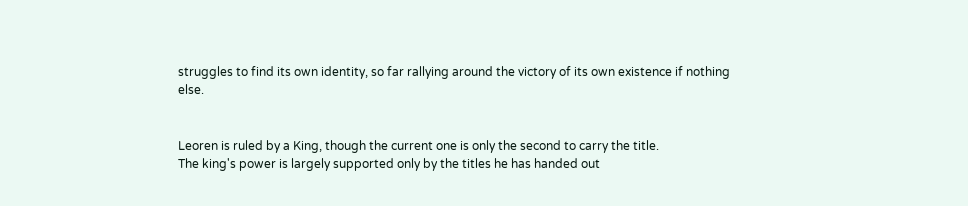struggles to find its own identity, so far rallying around the victory of its own existence if nothing else.


Leoren is ruled by a King, though the current one is only the second to carry the title.
The king's power is largely supported only by the titles he has handed out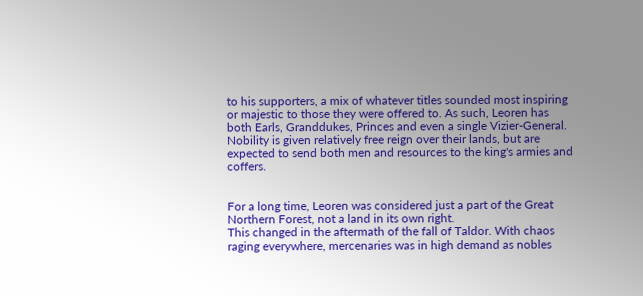to his supporters, a mix of whatever titles sounded most inspiring or majestic to those they were offered to. As such, Leoren has both Earls, Granddukes, Princes and even a single Vizier-General.
Nobility is given relatively free reign over their lands, but are expected to send both men and resources to the king's armies and coffers.


For a long time, Leoren was considered just a part of the Great Northern Forest, not a land in its own right.
This changed in the aftermath of the fall of Taldor. With chaos raging everywhere, mercenaries was in high demand as nobles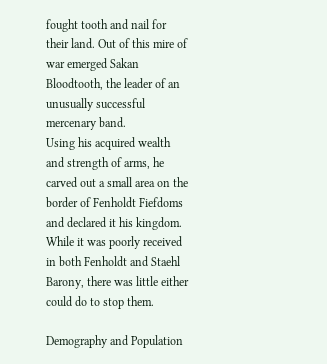fought tooth and nail for their land. Out of this mire of war emerged Sakan Bloodtooth, the leader of an unusually successful mercenary band.
Using his acquired wealth and strength of arms, he carved out a small area on the border of Fenholdt Fiefdoms and declared it his kingdom.
While it was poorly received in both Fenholdt and Staehl Barony, there was little either could do to stop them.

Demography and Population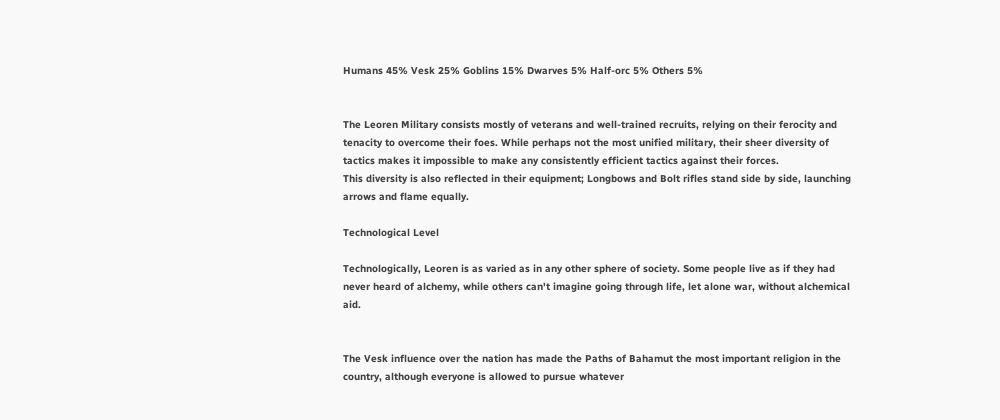Humans 45% Vesk 25% Goblins 15% Dwarves 5% Half-orc 5% Others 5%


The Leoren Military consists mostly of veterans and well-trained recruits, relying on their ferocity and tenacity to overcome their foes. While perhaps not the most unified military, their sheer diversity of tactics makes it impossible to make any consistently efficient tactics against their forces.
This diversity is also reflected in their equipment; Longbows and Bolt rifles stand side by side, launching arrows and flame equally.

Technological Level

Technologically, Leoren is as varied as in any other sphere of society. Some people live as if they had never heard of alchemy, while others can't imagine going through life, let alone war, without alchemical aid.


The Vesk influence over the nation has made the Paths of Bahamut the most important religion in the country, although everyone is allowed to pursue whatever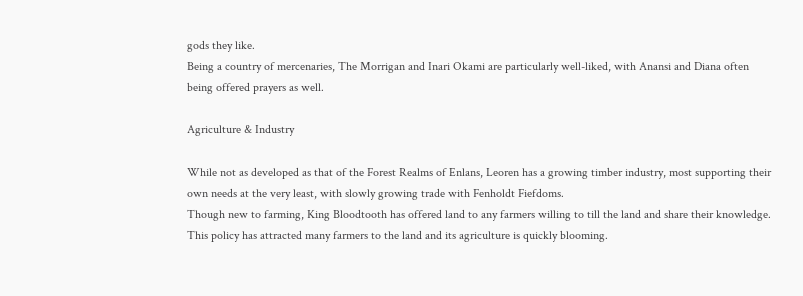gods they like.
Being a country of mercenaries, The Morrigan and Inari Okami are particularly well-liked, with Anansi and Diana often being offered prayers as well.

Agriculture & Industry

While not as developed as that of the Forest Realms of Enlans, Leoren has a growing timber industry, most supporting their own needs at the very least, with slowly growing trade with Fenholdt Fiefdoms.
Though new to farming, King Bloodtooth has offered land to any farmers willing to till the land and share their knowledge. This policy has attracted many farmers to the land and its agriculture is quickly blooming.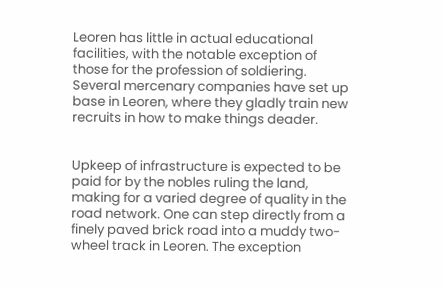Leoren has little in actual educational facilities, with the notable exception of those for the profession of soldiering. Several mercenary companies have set up base in Leoren, where they gladly train new recruits in how to make things deader.


Upkeep of infrastructure is expected to be paid for by the nobles ruling the land, making for a varied degree of quality in the road network. One can step directly from a finely paved brick road into a muddy two-wheel track in Leoren. The exception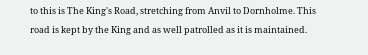to this is The King's Road, stretching from Anvil to Dornholme. This road is kept by the King and as well patrolled as it is maintained.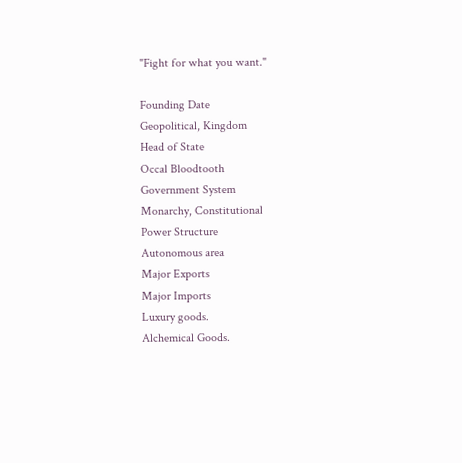"Fight for what you want."

Founding Date
Geopolitical, Kingdom
Head of State
Occal Bloodtooth
Government System
Monarchy, Constitutional
Power Structure
Autonomous area
Major Exports
Major Imports
Luxury goods.
Alchemical Goods.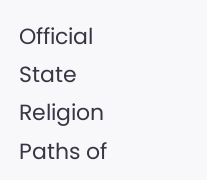Official State Religion
Paths of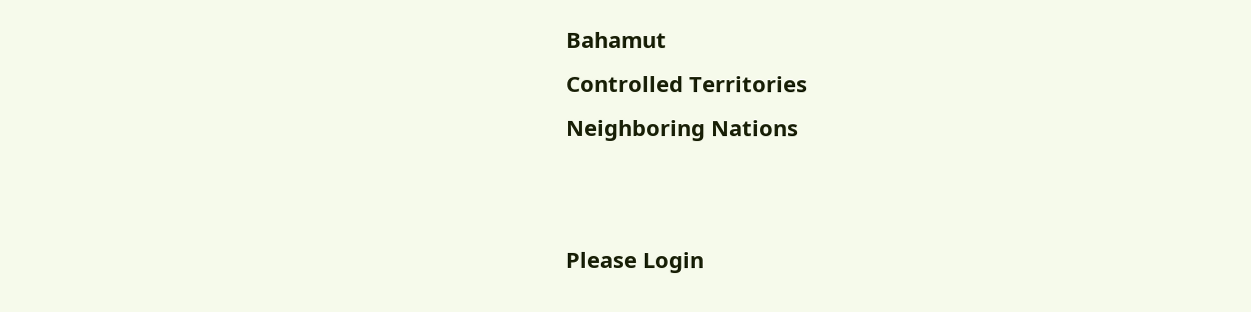Bahamut
Controlled Territories
Neighboring Nations


Please Login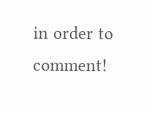in order to comment!